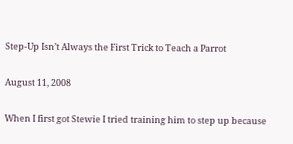Step-Up Isn’t Always the First Trick to Teach a Parrot

August 11, 2008

When I first got Stewie I tried training him to step up because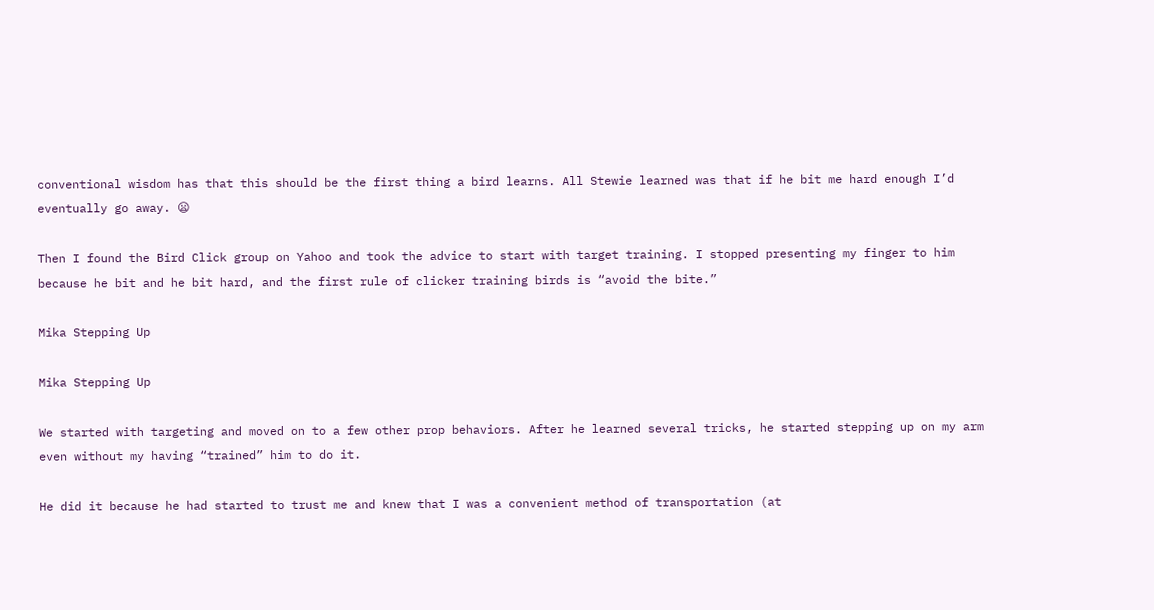conventional wisdom has that this should be the first thing a bird learns. All Stewie learned was that if he bit me hard enough I’d eventually go away. 😦

Then I found the Bird Click group on Yahoo and took the advice to start with target training. I stopped presenting my finger to him because he bit and he bit hard, and the first rule of clicker training birds is “avoid the bite.”

Mika Stepping Up

Mika Stepping Up

We started with targeting and moved on to a few other prop behaviors. After he learned several tricks, he started stepping up on my arm even without my having “trained” him to do it.

He did it because he had started to trust me and knew that I was a convenient method of transportation (at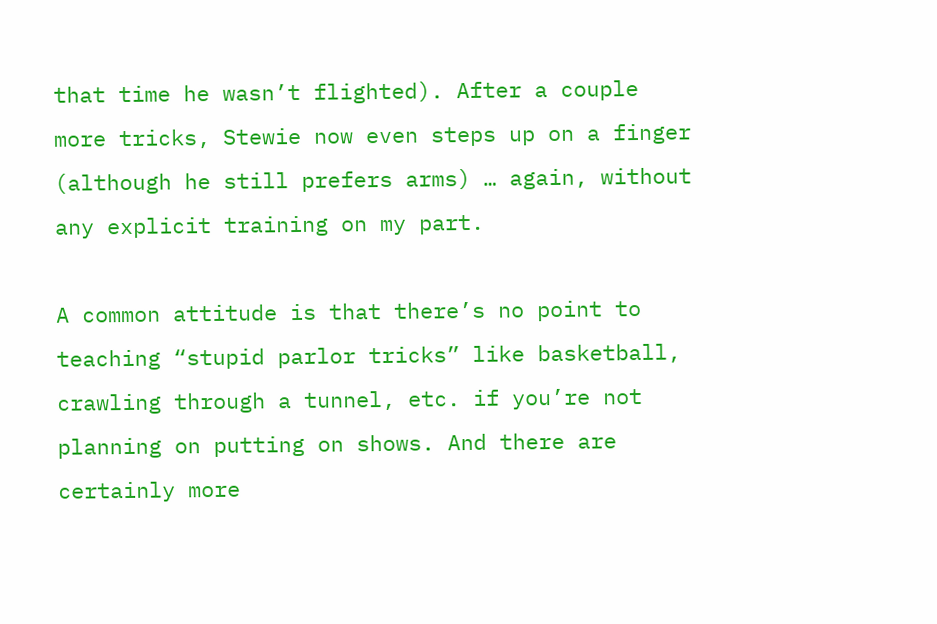that time he wasn’t flighted). After a couple more tricks, Stewie now even steps up on a finger (although he still prefers arms) … again, without any explicit training on my part.

A common attitude is that there’s no point to teaching “stupid parlor tricks” like basketball, crawling through a tunnel, etc. if you’re not planning on putting on shows. And there are certainly more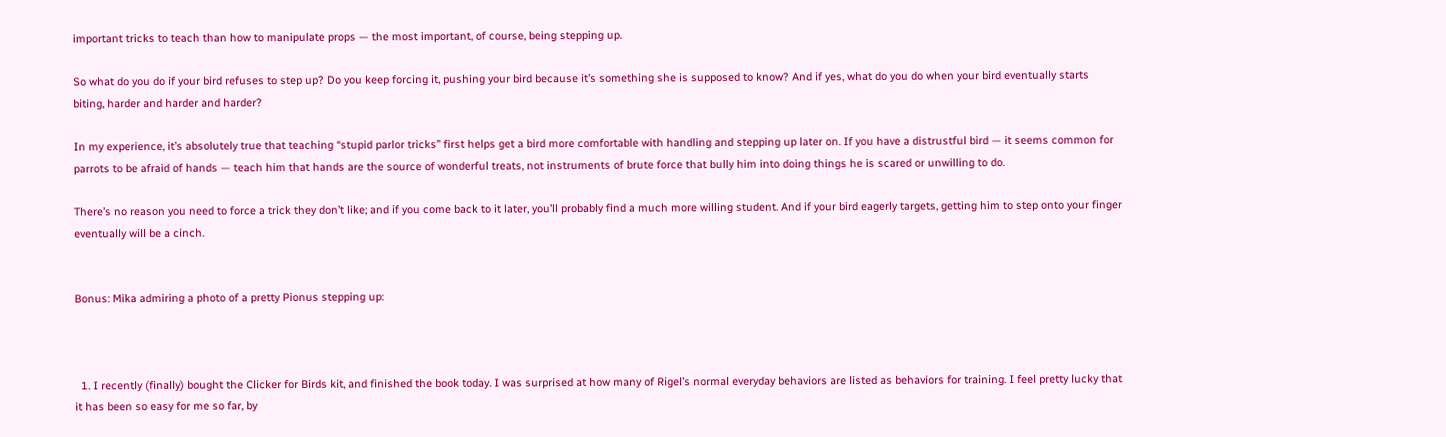important tricks to teach than how to manipulate props — the most important, of course, being stepping up.

So what do you do if your bird refuses to step up? Do you keep forcing it, pushing your bird because it’s something she is supposed to know? And if yes, what do you do when your bird eventually starts biting, harder and harder and harder?

In my experience, it’s absolutely true that teaching “stupid parlor tricks” first helps get a bird more comfortable with handling and stepping up later on. If you have a distrustful bird — it seems common for parrots to be afraid of hands — teach him that hands are the source of wonderful treats, not instruments of brute force that bully him into doing things he is scared or unwilling to do.

There’s no reason you need to force a trick they don’t like; and if you come back to it later, you’ll probably find a much more willing student. And if your bird eagerly targets, getting him to step onto your finger eventually will be a cinch.


Bonus: Mika admiring a photo of a pretty Pionus stepping up:



  1. I recently (finally) bought the Clicker for Birds kit, and finished the book today. I was surprised at how many of Rigel’s normal everyday behaviors are listed as behaviors for training. I feel pretty lucky that it has been so easy for me so far, by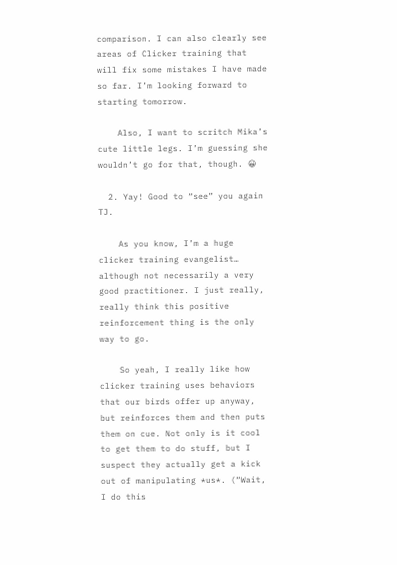comparison. I can also clearly see areas of Clicker training that will fix some mistakes I have made so far. I’m looking forward to starting tomorrow.

    Also, I want to scritch Mika’s cute little legs. I’m guessing she wouldn’t go for that, though. 😀

  2. Yay! Good to “see” you again TJ.

    As you know, I’m a huge clicker training evangelist… although not necessarily a very good practitioner. I just really, really think this positive reinforcement thing is the only way to go.

    So yeah, I really like how clicker training uses behaviors that our birds offer up anyway, but reinforces them and then puts them on cue. Not only is it cool to get them to do stuff, but I suspect they actually get a kick out of manipulating *us*. (“Wait, I do this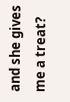and she gives me a treat?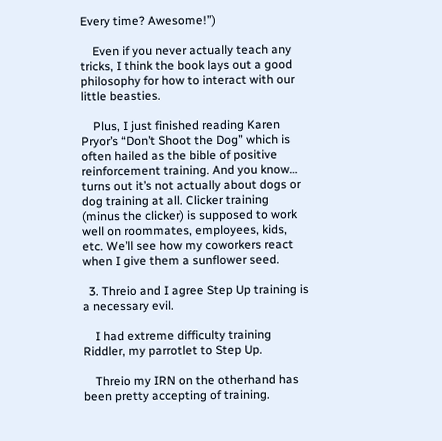Every time? Awesome!”)

    Even if you never actually teach any tricks, I think the book lays out a good philosophy for how to interact with our little beasties.

    Plus, I just finished reading Karen Pryor’s “Don’t Shoot the Dog” which is often hailed as the bible of positive reinforcement training. And you know… turns out it’s not actually about dogs or dog training at all. Clicker training (minus the clicker) is supposed to work well on roommates, employees, kids, etc. We’ll see how my coworkers react when I give them a sunflower seed.

  3. Threio and I agree Step Up training is a necessary evil.

    I had extreme difficulty training Riddler, my parrotlet to Step Up.

    Threio my IRN on the otherhand has been pretty accepting of training.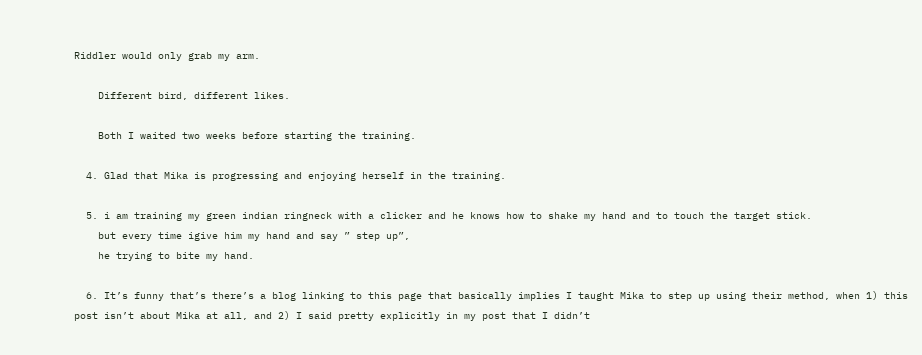Riddler would only grab my arm.

    Different bird, different likes.

    Both I waited two weeks before starting the training.

  4. Glad that Mika is progressing and enjoying herself in the training.

  5. i am training my green indian ringneck with a clicker and he knows how to shake my hand and to touch the target stick.
    but every time igive him my hand and say ” step up”,
    he trying to bite my hand.

  6. It’s funny that’s there’s a blog linking to this page that basically implies I taught Mika to step up using their method, when 1) this post isn’t about Mika at all, and 2) I said pretty explicitly in my post that I didn’t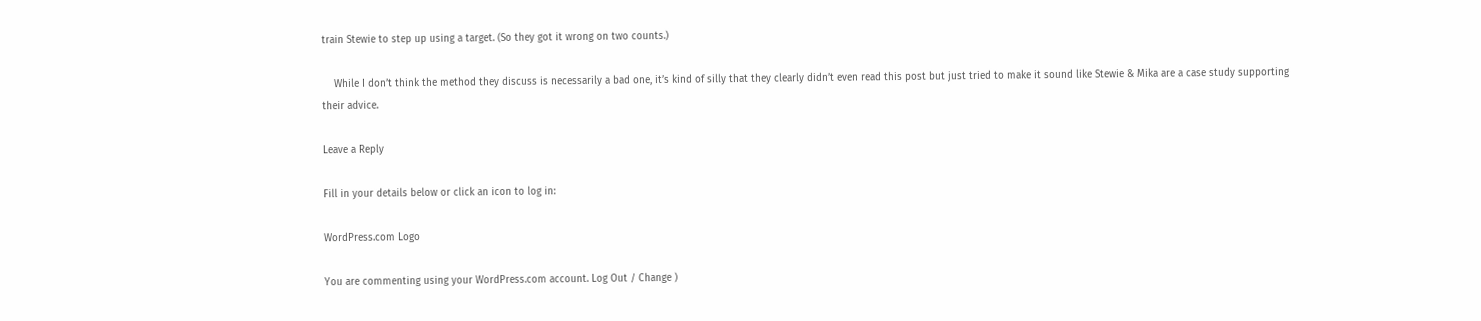train Stewie to step up using a target. (So they got it wrong on two counts.)

    While I don’t think the method they discuss is necessarily a bad one, it’s kind of silly that they clearly didn’t even read this post but just tried to make it sound like Stewie & Mika are a case study supporting their advice.

Leave a Reply

Fill in your details below or click an icon to log in:

WordPress.com Logo

You are commenting using your WordPress.com account. Log Out / Change )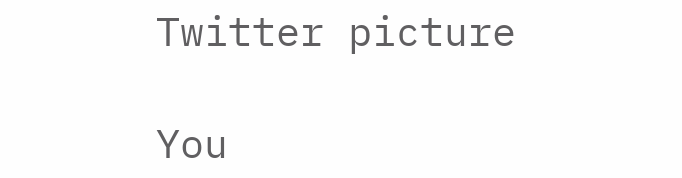Twitter picture

You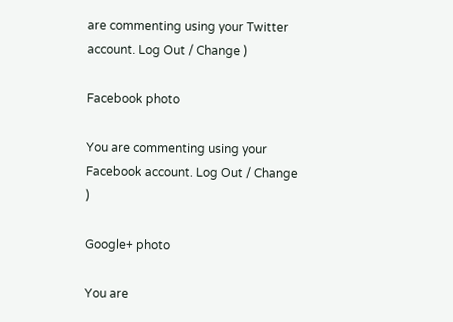are commenting using your Twitter account. Log Out / Change )

Facebook photo

You are commenting using your Facebook account. Log Out / Change )

Google+ photo

You are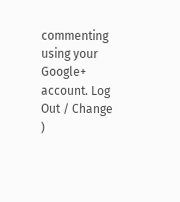commenting using your Google+ account. Log Out / Change )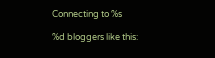Connecting to %s

%d bloggers like this: